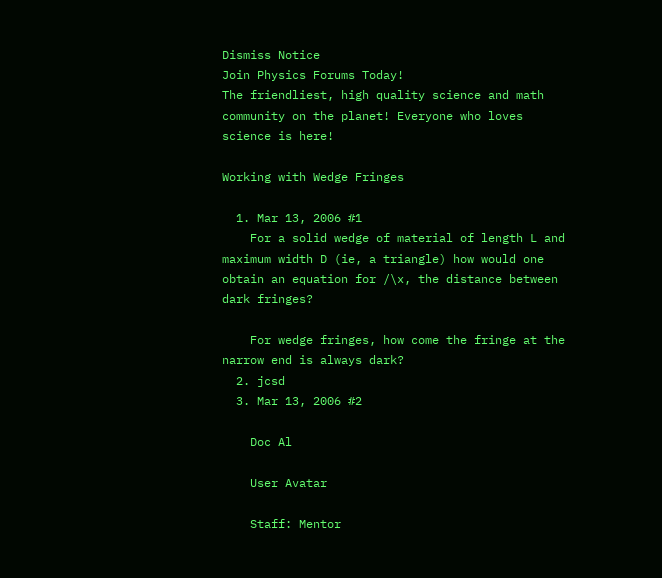Dismiss Notice
Join Physics Forums Today!
The friendliest, high quality science and math community on the planet! Everyone who loves science is here!

Working with Wedge Fringes

  1. Mar 13, 2006 #1
    For a solid wedge of material of length L and maximum width D (ie, a triangle) how would one obtain an equation for /\x, the distance between dark fringes?

    For wedge fringes, how come the fringe at the narrow end is always dark?
  2. jcsd
  3. Mar 13, 2006 #2

    Doc Al

    User Avatar

    Staff: Mentor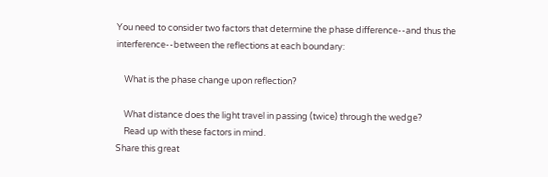You need to consider two factors that determine the phase difference--and thus the interference--between the reflections at each boundary:

    What is the phase change upon reflection?

    What distance does the light travel in passing (twice) through the wedge?
    Read up with these factors in mind.
Share this great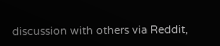discussion with others via Reddit,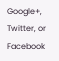Google+, Twitter, or Facebook